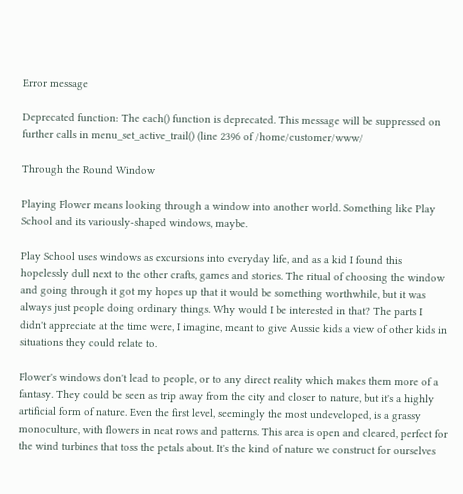Error message

Deprecated function: The each() function is deprecated. This message will be suppressed on further calls in menu_set_active_trail() (line 2396 of /home/customer/www/

Through the Round Window

Playing Flower means looking through a window into another world. Something like Play School and its variously-shaped windows, maybe.

Play School uses windows as excursions into everyday life, and as a kid I found this hopelessly dull next to the other crafts, games and stories. The ritual of choosing the window and going through it got my hopes up that it would be something worthwhile, but it was always just people doing ordinary things. Why would I be interested in that? The parts I didn't appreciate at the time were, I imagine, meant to give Aussie kids a view of other kids in situations they could relate to.

Flower's windows don't lead to people, or to any direct reality which makes them more of a fantasy. They could be seen as trip away from the city and closer to nature, but it's a highly artificial form of nature. Even the first level, seemingly the most undeveloped, is a grassy monoculture, with flowers in neat rows and patterns. This area is open and cleared, perfect for the wind turbines that toss the petals about. It's the kind of nature we construct for ourselves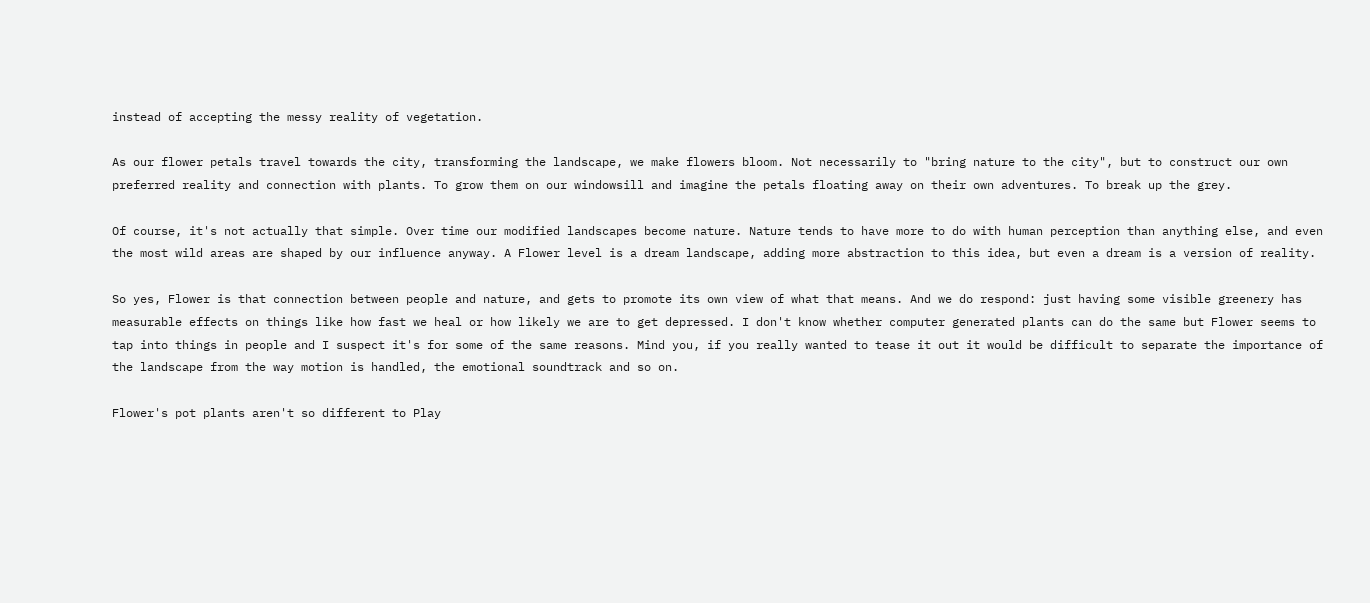instead of accepting the messy reality of vegetation.

As our flower petals travel towards the city, transforming the landscape, we make flowers bloom. Not necessarily to "bring nature to the city", but to construct our own preferred reality and connection with plants. To grow them on our windowsill and imagine the petals floating away on their own adventures. To break up the grey.

Of course, it's not actually that simple. Over time our modified landscapes become nature. Nature tends to have more to do with human perception than anything else, and even the most wild areas are shaped by our influence anyway. A Flower level is a dream landscape, adding more abstraction to this idea, but even a dream is a version of reality.

So yes, Flower is that connection between people and nature, and gets to promote its own view of what that means. And we do respond: just having some visible greenery has measurable effects on things like how fast we heal or how likely we are to get depressed. I don't know whether computer generated plants can do the same but Flower seems to tap into things in people and I suspect it's for some of the same reasons. Mind you, if you really wanted to tease it out it would be difficult to separate the importance of the landscape from the way motion is handled, the emotional soundtrack and so on.

Flower's pot plants aren't so different to Play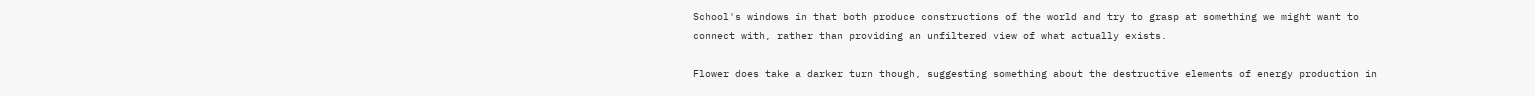School's windows in that both produce constructions of the world and try to grasp at something we might want to connect with, rather than providing an unfiltered view of what actually exists.

Flower does take a darker turn though, suggesting something about the destructive elements of energy production in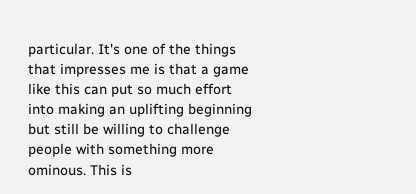particular. It's one of the things that impresses me is that a game like this can put so much effort into making an uplifting beginning but still be willing to challenge people with something more ominous. This is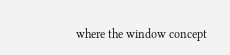where the window concept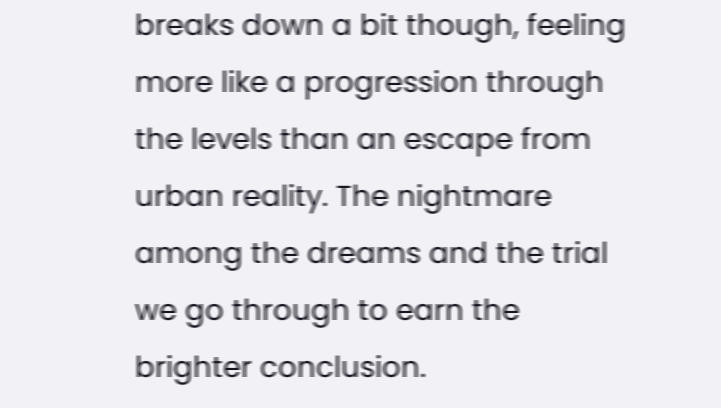breaks down a bit though, feeling more like a progression through the levels than an escape from urban reality. The nightmare among the dreams and the trial we go through to earn the brighter conclusion.